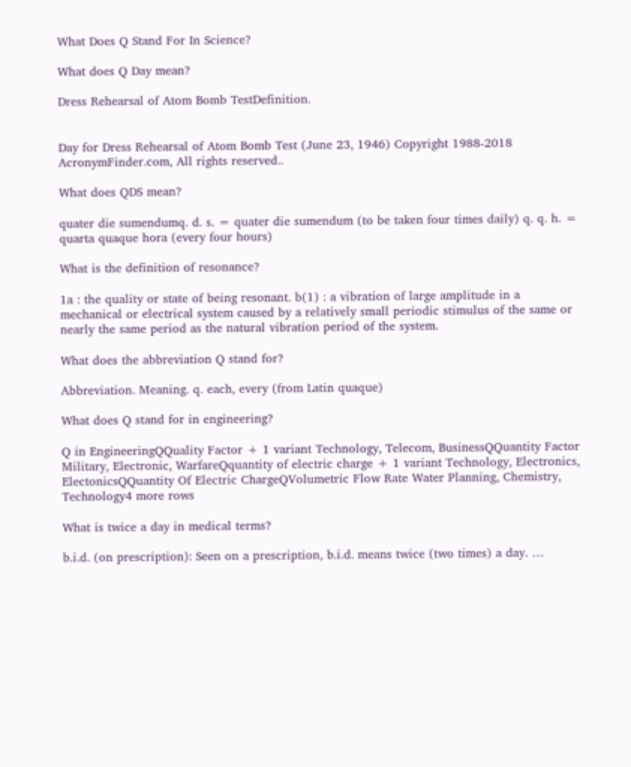What Does Q Stand For In Science?

What does Q Day mean?

Dress Rehearsal of Atom Bomb TestDefinition.


Day for Dress Rehearsal of Atom Bomb Test (June 23, 1946) Copyright 1988-2018 AcronymFinder.com, All rights reserved..

What does QDS mean?

quater die sumendumq. d. s. = quater die sumendum (to be taken four times daily) q. q. h. = quarta quaque hora (every four hours)

What is the definition of resonance?

1a : the quality or state of being resonant. b(1) : a vibration of large amplitude in a mechanical or electrical system caused by a relatively small periodic stimulus of the same or nearly the same period as the natural vibration period of the system.

What does the abbreviation Q stand for?

Abbreviation. Meaning. q. each, every (from Latin quaque)

What does Q stand for in engineering?

Q in EngineeringQQuality Factor + 1 variant Technology, Telecom, BusinessQQuantity Factor Military, Electronic, WarfareQquantity of electric charge + 1 variant Technology, Electronics, ElectonicsQQuantity Of Electric ChargeQVolumetric Flow Rate Water Planning, Chemistry, Technology4 more rows

What is twice a day in medical terms?

b.i.d. (on prescription): Seen on a prescription, b.i.d. means twice (two times) a day. …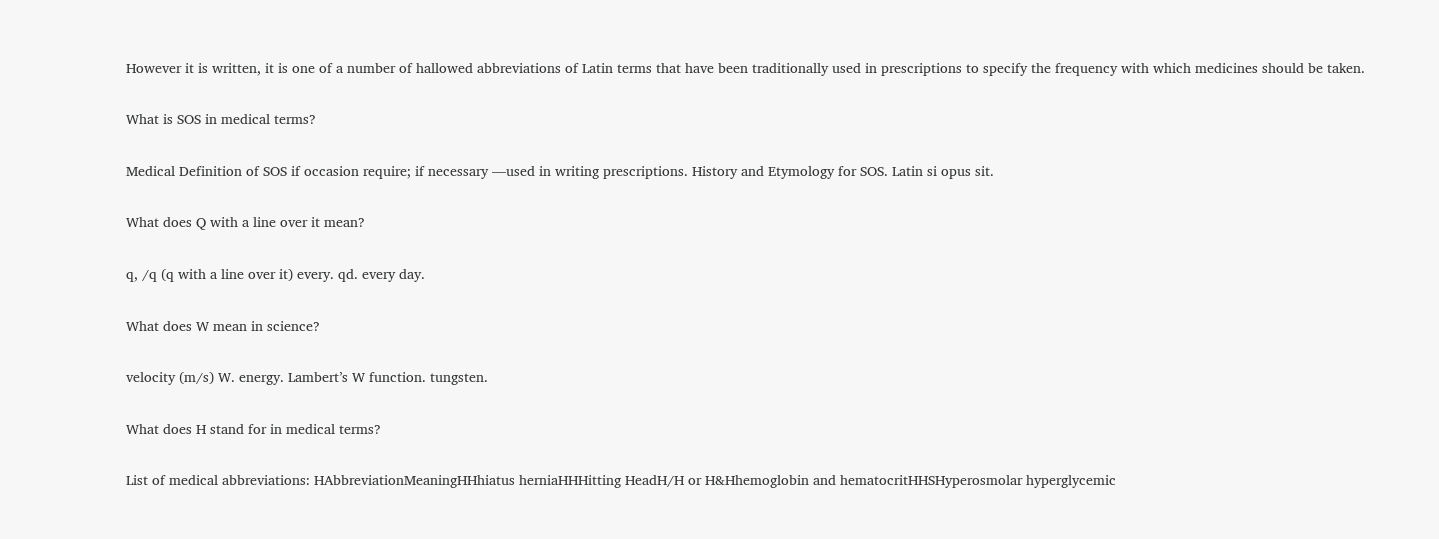However it is written, it is one of a number of hallowed abbreviations of Latin terms that have been traditionally used in prescriptions to specify the frequency with which medicines should be taken.

What is SOS in medical terms?

Medical Definition of SOS if occasion require; if necessary —used in writing prescriptions. History and Etymology for SOS. Latin si opus sit.

What does Q with a line over it mean?

q, /q (q with a line over it) every. qd. every day.

What does W mean in science?

velocity (m/s) W. energy. Lambert’s W function. tungsten.

What does H stand for in medical terms?

List of medical abbreviations: HAbbreviationMeaningHHhiatus herniaHHHitting HeadH/H or H&Hhemoglobin and hematocritHHSHyperosmolar hyperglycemic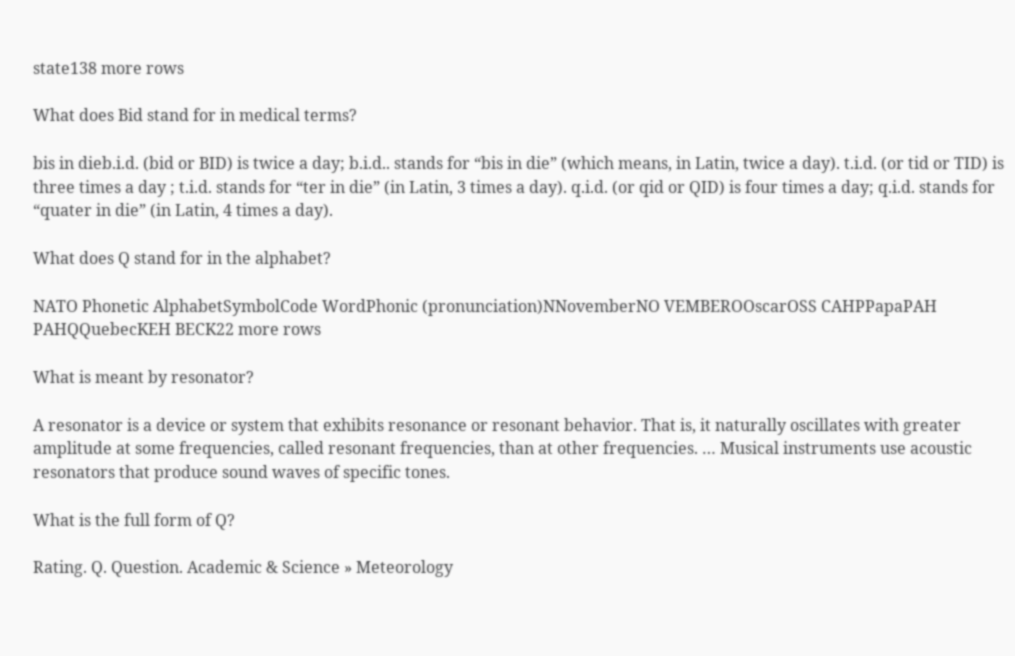state138 more rows

What does Bid stand for in medical terms?

bis in dieb.i.d. (bid or BID) is twice a day; b.i.d.. stands for “bis in die” (which means, in Latin, twice a day). t.i.d. (or tid or TID) is three times a day ; t.i.d. stands for “ter in die” (in Latin, 3 times a day). q.i.d. (or qid or QID) is four times a day; q.i.d. stands for “quater in die” (in Latin, 4 times a day).

What does Q stand for in the alphabet?

NATO Phonetic AlphabetSymbolCode WordPhonic (pronunciation)NNovemberNO VEMBEROOscarOSS CAHPPapaPAH PAHQQuebecKEH BECK22 more rows

What is meant by resonator?

A resonator is a device or system that exhibits resonance or resonant behavior. That is, it naturally oscillates with greater amplitude at some frequencies, called resonant frequencies, than at other frequencies. … Musical instruments use acoustic resonators that produce sound waves of specific tones.

What is the full form of Q?

Rating. Q. Question. Academic & Science » Meteorology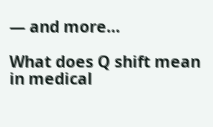— and more…

What does Q shift mean in medical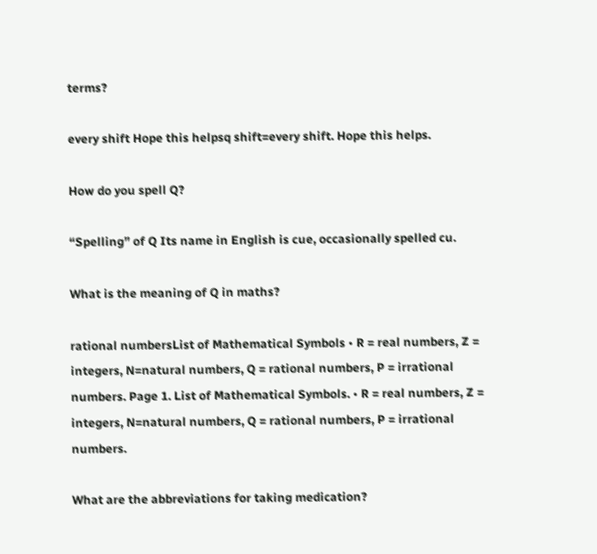terms?

every shift Hope this helpsq shift=every shift. Hope this helps.

How do you spell Q?

“Spelling” of Q Its name in English is cue, occasionally spelled cu.

What is the meaning of Q in maths?

rational numbersList of Mathematical Symbols • R = real numbers, Z = integers, N=natural numbers, Q = rational numbers, P = irrational numbers. Page 1. List of Mathematical Symbols. • R = real numbers, Z = integers, N=natural numbers, Q = rational numbers, P = irrational numbers.

What are the abbreviations for taking medication?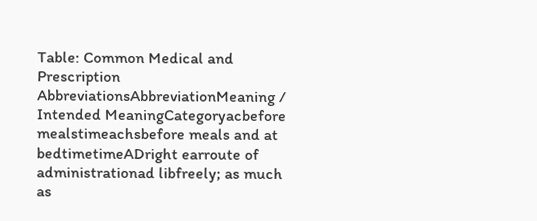Table: Common Medical and Prescription AbbreviationsAbbreviationMeaning / Intended MeaningCategoryacbefore mealstimeachsbefore meals and at bedtimetimeADright earroute of administrationad libfreely; as much as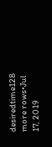desiredtime128 more rows•Jul 17, 2019